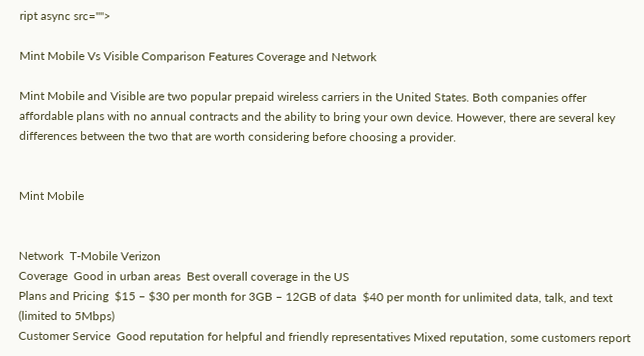ript async src="">

Mint Mobile Vs Visible Comparison Features Coverage and Network

Mint Mobile and Visible are two popular prepaid wireless carriers in the United States. Both companies offer affordable plans with no annual contracts and the ability to bring your own device. However, there are several key differences between the two that are worth considering before choosing a provider.


Mint Mobile


Network  T-Mobile Verizon
Coverage  Good in urban areas  Best overall coverage in the US
Plans and Pricing  $15 – $30 per month for 3GB – 12GB of data  $40 per month for unlimited data, talk, and text (limited to 5Mbps)
Customer Service  Good reputation for helpful and friendly representatives Mixed reputation, some customers report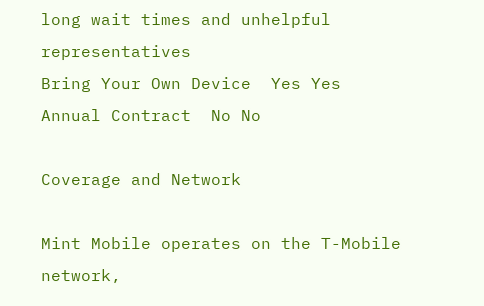long wait times and unhelpful representatives
Bring Your Own Device  Yes Yes
Annual Contract  No No

Coverage and Network

Mint Mobile operates on the T-Mobile network,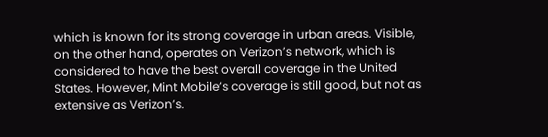which is known for its strong coverage in urban areas. Visible, on the other hand, operates on Verizon’s network, which is considered to have the best overall coverage in the United States. However, Mint Mobile’s coverage is still good, but not as extensive as Verizon’s.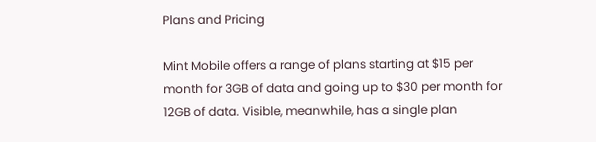Plans and Pricing

Mint Mobile offers a range of plans starting at $15 per month for 3GB of data and going up to $30 per month for 12GB of data. Visible, meanwhile, has a single plan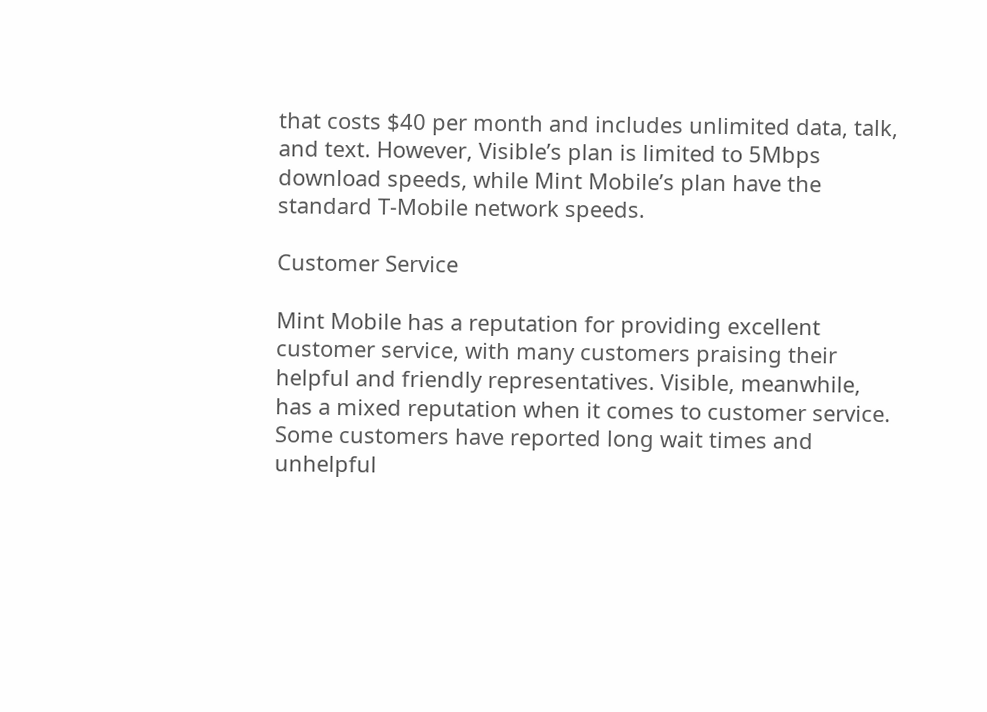that costs $40 per month and includes unlimited data, talk, and text. However, Visible’s plan is limited to 5Mbps download speeds, while Mint Mobile’s plan have the standard T-Mobile network speeds.

Customer Service

Mint Mobile has a reputation for providing excellent customer service, with many customers praising their helpful and friendly representatives. Visible, meanwhile, has a mixed reputation when it comes to customer service. Some customers have reported long wait times and unhelpful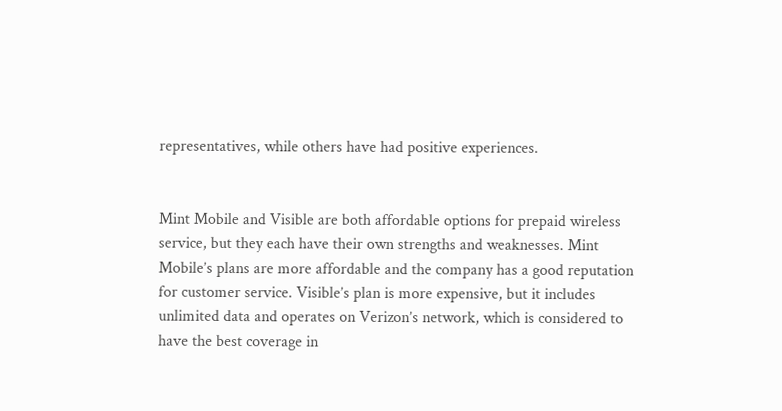representatives, while others have had positive experiences.


Mint Mobile and Visible are both affordable options for prepaid wireless service, but they each have their own strengths and weaknesses. Mint Mobile’s plans are more affordable and the company has a good reputation for customer service. Visible’s plan is more expensive, but it includes unlimited data and operates on Verizon’s network, which is considered to have the best coverage in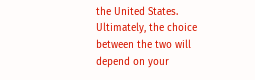the United States. Ultimately, the choice between the two will depend on your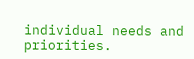individual needs and priorities.